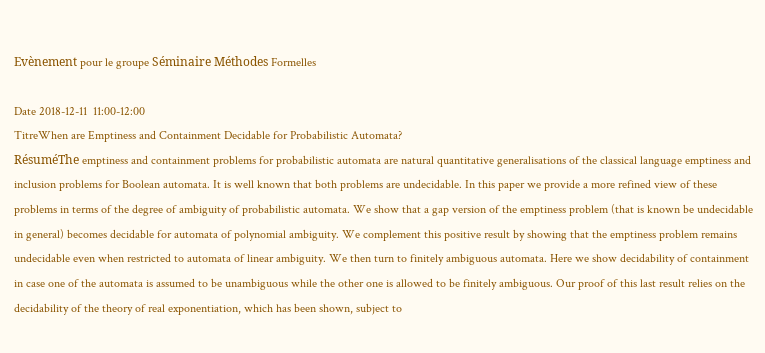Evènement pour le groupe Séminaire Méthodes Formelles

Date 2018-12-11  11:00-12:00
TitreWhen are Emptiness and Containment Decidable for Probabilistic Automata?
RésuméThe emptiness and containment problems for probabilistic automata are natural quantitative generalisations of the classical language emptiness and inclusion problems for Boolean automata. It is well known that both problems are undecidable. In this paper we provide a more refined view of these problems in terms of the degree of ambiguity of probabilistic automata. We show that a gap version of the emptiness problem (that is known be undecidable in general) becomes decidable for automata of polynomial ambiguity. We complement this positive result by showing that the emptiness problem remains undecidable even when restricted to automata of linear ambiguity. We then turn to finitely ambiguous automata. Here we show decidability of containment in case one of the automata is assumed to be unambiguous while the other one is allowed to be finitely ambiguous. Our proof of this last result relies on the decidability of the theory of real exponentiation, which has been shown, subject to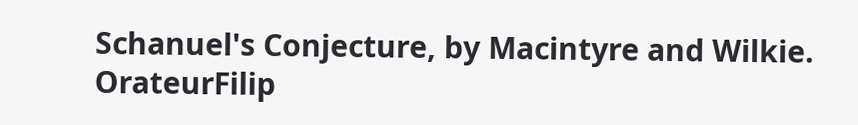Schanuel's Conjecture, by Macintyre and Wilkie.
OrateurFilip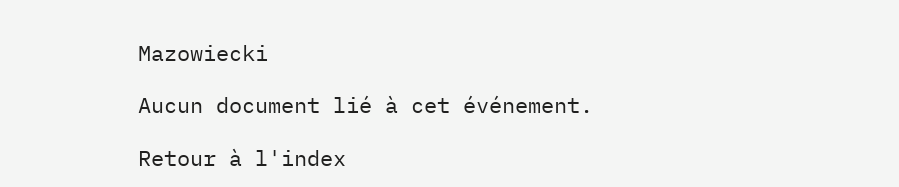Mazowiecki

Aucun document lié à cet événement.

Retour à l'index